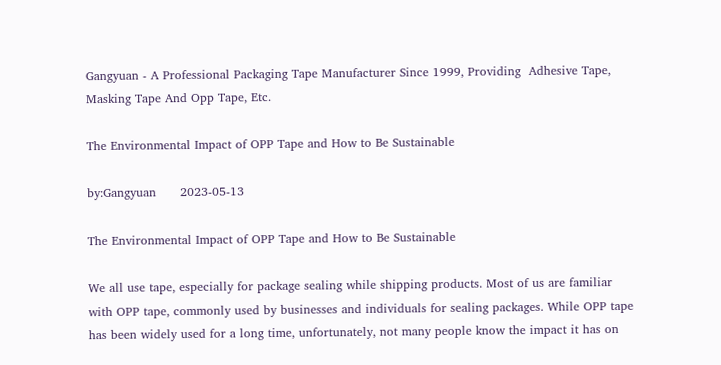Gangyuan - A Professional Packaging Tape Manufacturer Since 1999, Providing  Adhesive Tape, Masking Tape And Opp Tape, Etc.

The Environmental Impact of OPP Tape and How to Be Sustainable

by:Gangyuan      2023-05-13

The Environmental Impact of OPP Tape and How to Be Sustainable

We all use tape, especially for package sealing while shipping products. Most of us are familiar with OPP tape, commonly used by businesses and individuals for sealing packages. While OPP tape has been widely used for a long time, unfortunately, not many people know the impact it has on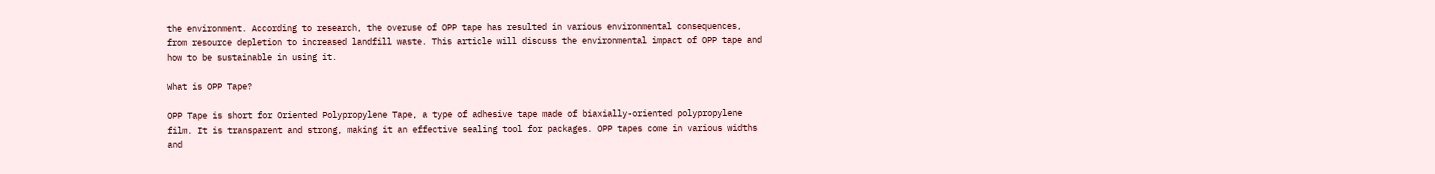the environment. According to research, the overuse of OPP tape has resulted in various environmental consequences, from resource depletion to increased landfill waste. This article will discuss the environmental impact of OPP tape and how to be sustainable in using it.

What is OPP Tape?

OPP Tape is short for Oriented Polypropylene Tape, a type of adhesive tape made of biaxially-oriented polypropylene film. It is transparent and strong, making it an effective sealing tool for packages. OPP tapes come in various widths and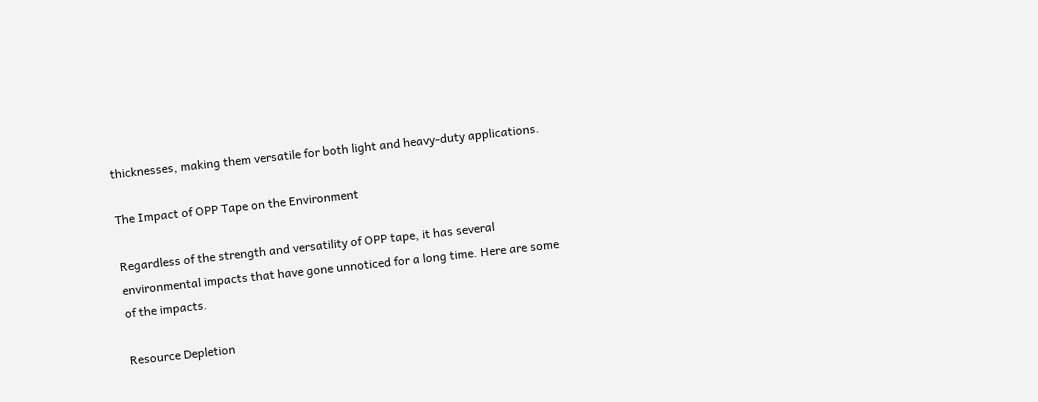thicknesses, making them versatile for both light and heavy-duty applications.

The Impact of OPP Tape on the Environment

Regardless of the strength and versatility of OPP tape, it has several environmental impacts that have gone unnoticed for a long time. Here are some of the impacts.

Resource Depletion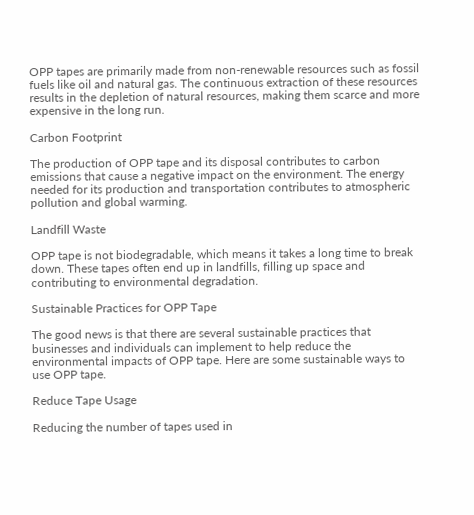OPP tapes are primarily made from non-renewable resources such as fossil fuels like oil and natural gas. The continuous extraction of these resources results in the depletion of natural resources, making them scarce and more expensive in the long run.

Carbon Footprint

The production of OPP tape and its disposal contributes to carbon emissions that cause a negative impact on the environment. The energy needed for its production and transportation contributes to atmospheric pollution and global warming.

Landfill Waste

OPP tape is not biodegradable, which means it takes a long time to break down. These tapes often end up in landfills, filling up space and contributing to environmental degradation.

Sustainable Practices for OPP Tape

The good news is that there are several sustainable practices that businesses and individuals can implement to help reduce the environmental impacts of OPP tape. Here are some sustainable ways to use OPP tape.

Reduce Tape Usage

Reducing the number of tapes used in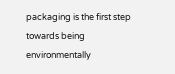packaging is the first step towards being environmentally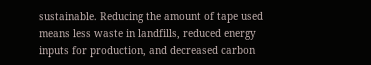sustainable. Reducing the amount of tape used means less waste in landfills, reduced energy inputs for production, and decreased carbon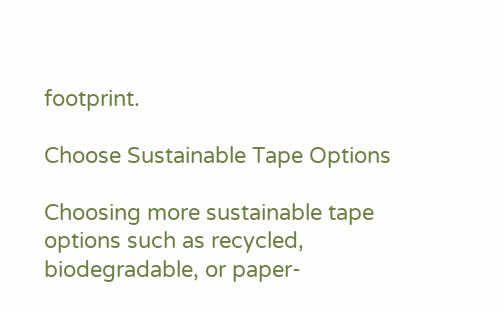footprint.

Choose Sustainable Tape Options

Choosing more sustainable tape options such as recycled, biodegradable, or paper-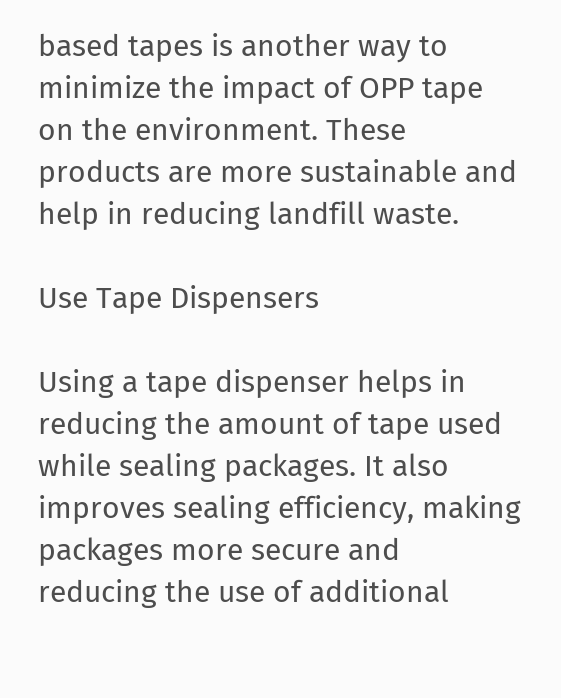based tapes is another way to minimize the impact of OPP tape on the environment. These products are more sustainable and help in reducing landfill waste.

Use Tape Dispensers

Using a tape dispenser helps in reducing the amount of tape used while sealing packages. It also improves sealing efficiency, making packages more secure and reducing the use of additional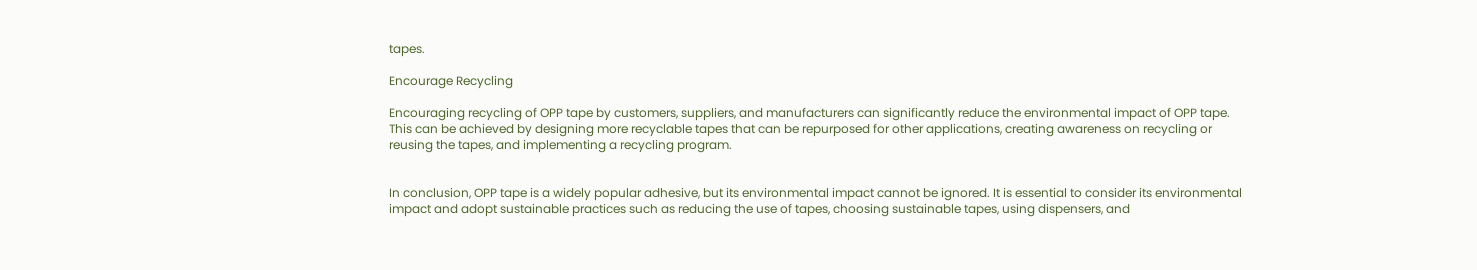tapes.

Encourage Recycling

Encouraging recycling of OPP tape by customers, suppliers, and manufacturers can significantly reduce the environmental impact of OPP tape. This can be achieved by designing more recyclable tapes that can be repurposed for other applications, creating awareness on recycling or reusing the tapes, and implementing a recycling program.


In conclusion, OPP tape is a widely popular adhesive, but its environmental impact cannot be ignored. It is essential to consider its environmental impact and adopt sustainable practices such as reducing the use of tapes, choosing sustainable tapes, using dispensers, and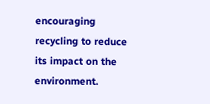encouraging recycling to reduce its impact on the environment.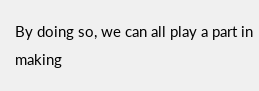By doing so, we can all play a part in making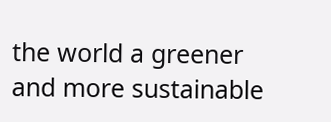the world a greener and more sustainable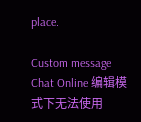place.

Custom message
Chat Online 编辑模式下无法使用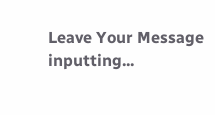Leave Your Message inputting...